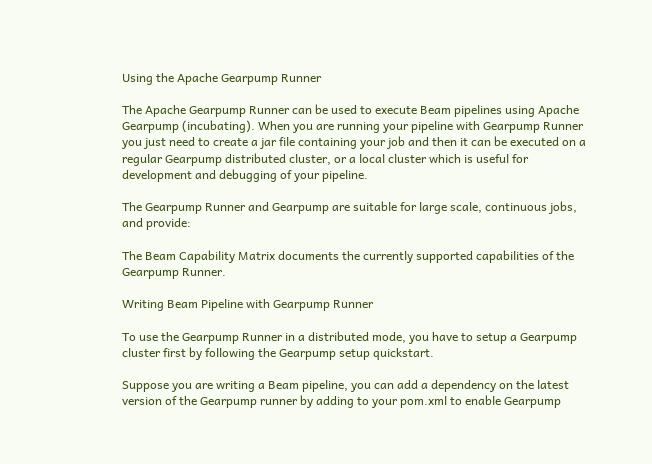Using the Apache Gearpump Runner

The Apache Gearpump Runner can be used to execute Beam pipelines using Apache Gearpump (incubating). When you are running your pipeline with Gearpump Runner you just need to create a jar file containing your job and then it can be executed on a regular Gearpump distributed cluster, or a local cluster which is useful for development and debugging of your pipeline.

The Gearpump Runner and Gearpump are suitable for large scale, continuous jobs, and provide:

The Beam Capability Matrix documents the currently supported capabilities of the Gearpump Runner.

Writing Beam Pipeline with Gearpump Runner

To use the Gearpump Runner in a distributed mode, you have to setup a Gearpump cluster first by following the Gearpump setup quickstart.

Suppose you are writing a Beam pipeline, you can add a dependency on the latest version of the Gearpump runner by adding to your pom.xml to enable Gearpump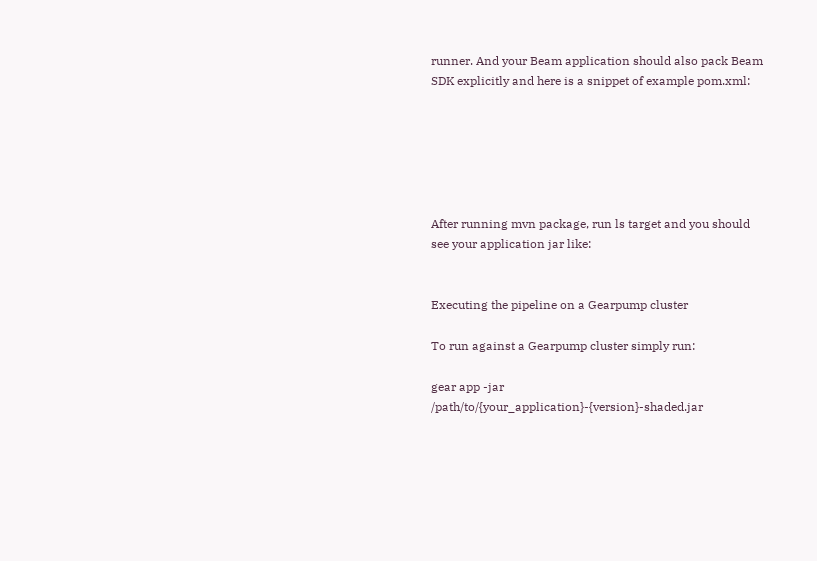runner. And your Beam application should also pack Beam SDK explicitly and here is a snippet of example pom.xml:






After running mvn package, run ls target and you should see your application jar like:


Executing the pipeline on a Gearpump cluster

To run against a Gearpump cluster simply run:

gear app -jar /path/to/{your_application}-{version}-shaded.jar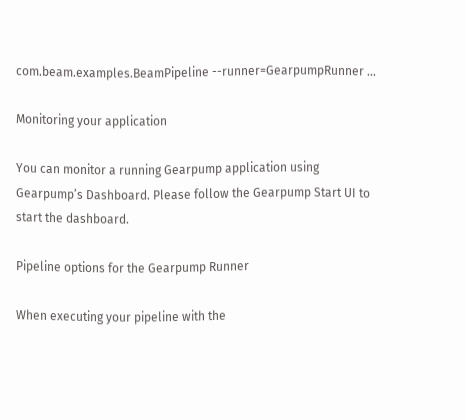com.beam.examples.BeamPipeline --runner=GearpumpRunner ...

Monitoring your application

You can monitor a running Gearpump application using Gearpump’s Dashboard. Please follow the Gearpump Start UI to start the dashboard.

Pipeline options for the Gearpump Runner

When executing your pipeline with the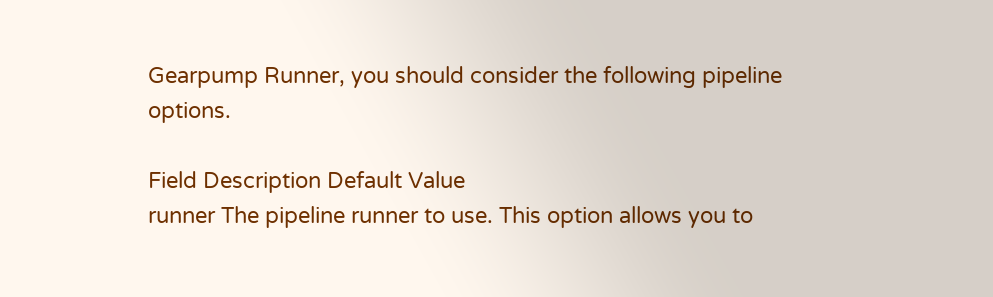Gearpump Runner, you should consider the following pipeline options.

Field Description Default Value
runner The pipeline runner to use. This option allows you to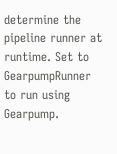determine the pipeline runner at runtime. Set to GearpumpRunner to run using Gearpump.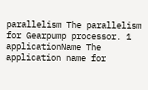parallelism The parallelism for Gearpump processor. 1
applicationName The application name for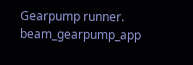Gearpump runner. beam_gearpump_app